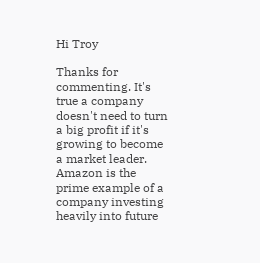Hi Troy

Thanks for commenting. It's true a company doesn't need to turn a big profit if it's growing to become a market leader. Amazon is the prime example of a company investing heavily into future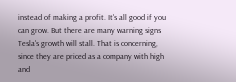instead of making a profit. It's all good if you can grow. But there are many warning signs Tesla's growth will stall. That is concerning, since they are priced as a company with high and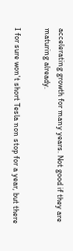accelerating growth for many years. Not good if they are maturing already.

I for sure won't short Tesla non stop for a year, but there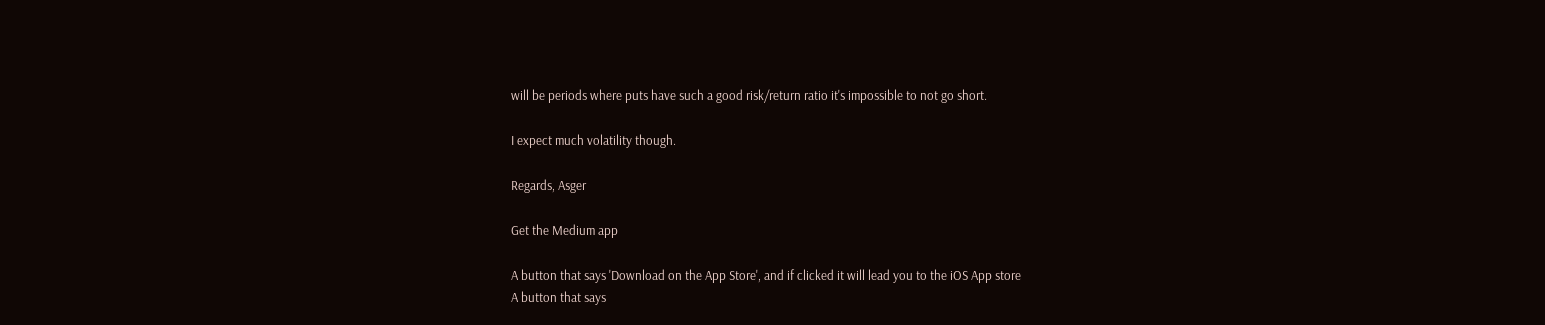will be periods where puts have such a good risk/return ratio it's impossible to not go short.

I expect much volatility though.

Regards, Asger

Get the Medium app

A button that says 'Download on the App Store', and if clicked it will lead you to the iOS App store
A button that says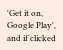'Get it on, Google Play', and if clicked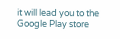it will lead you to the Google Play store